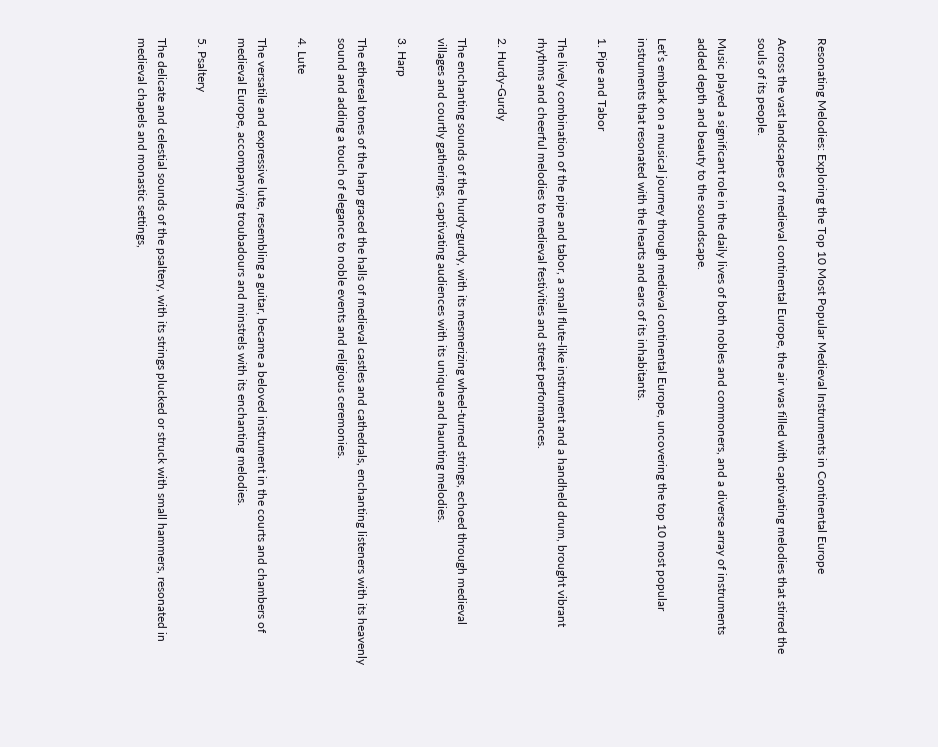Resonating Melodies: Exploring the Top 10 Most Popular Medieval Instruments in Continental Europe

Across the vast landscapes of medieval continental Europe, the air was filled with captivating melodies that stirred the souls of its people.

Music played a significant role in the daily lives of both nobles and commoners, and a diverse array of instruments added depth and beauty to the soundscape.

Let’s embark on a musical journey through medieval continental Europe, uncovering the top 10 most popular instruments that resonated with the hearts and ears of its inhabitants.

1. Pipe and Tabor

The lively combination of the pipe and tabor, a small flute-like instrument and a handheld drum, brought vibrant rhythms and cheerful melodies to medieval festivities and street performances.

2. Hurdy-Gurdy

The enchanting sounds of the hurdy-gurdy, with its mesmerizing wheel-turned strings, echoed through medieval villages and courtly gatherings, captivating audiences with its unique and haunting melodies.

3. Harp

The ethereal tones of the harp graced the halls of medieval castles and cathedrals, enchanting listeners with its heavenly sound and adding a touch of elegance to noble events and religious ceremonies.

4. Lute

The versatile and expressive lute, resembling a guitar, became a beloved instrument in the courts and chambers of medieval Europe, accompanying troubadours and minstrels with its enchanting melodies.

5. Psaltery

The delicate and celestial sounds of the psaltery, with its strings plucked or struck with small hammers, resonated in medieval chapels and monastic settings,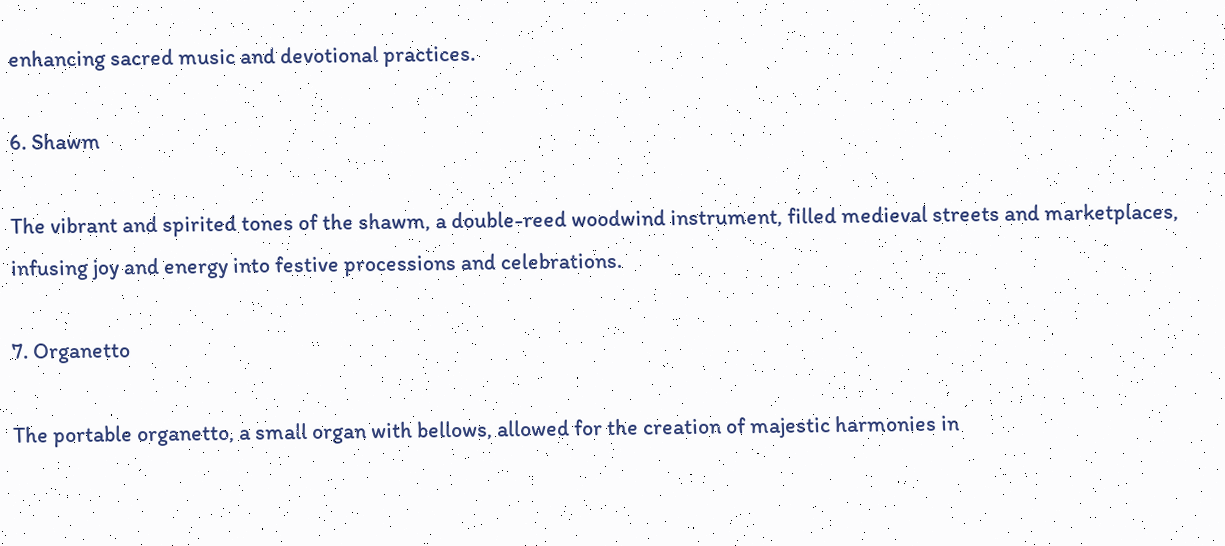enhancing sacred music and devotional practices.

6. Shawm

The vibrant and spirited tones of the shawm, a double-reed woodwind instrument, filled medieval streets and marketplaces, infusing joy and energy into festive processions and celebrations.

7. Organetto

The portable organetto, a small organ with bellows, allowed for the creation of majestic harmonies in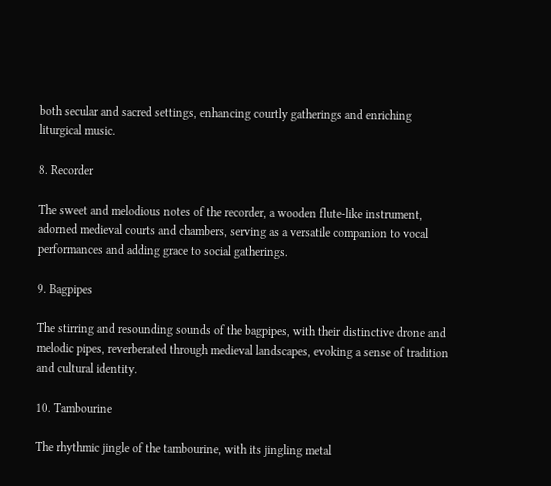both secular and sacred settings, enhancing courtly gatherings and enriching liturgical music.

8. Recorder

The sweet and melodious notes of the recorder, a wooden flute-like instrument, adorned medieval courts and chambers, serving as a versatile companion to vocal performances and adding grace to social gatherings.

9. Bagpipes

The stirring and resounding sounds of the bagpipes, with their distinctive drone and melodic pipes, reverberated through medieval landscapes, evoking a sense of tradition and cultural identity.

10. Tambourine

The rhythmic jingle of the tambourine, with its jingling metal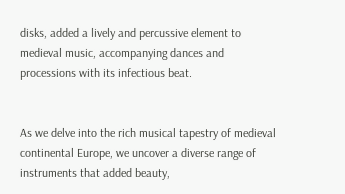disks, added a lively and percussive element to medieval music, accompanying dances and processions with its infectious beat.


As we delve into the rich musical tapestry of medieval continental Europe, we uncover a diverse range of instruments that added beauty,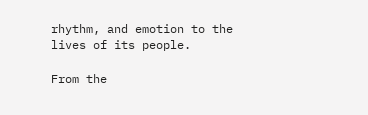rhythm, and emotion to the lives of its people.

From the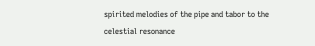spirited melodies of the pipe and tabor to the celestial resonance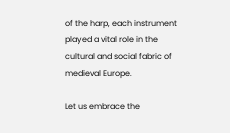of the harp, each instrument played a vital role in the cultural and social fabric of medieval Europe.

Let us embrace the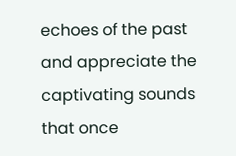echoes of the past and appreciate the captivating sounds that once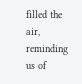filled the air, reminding us of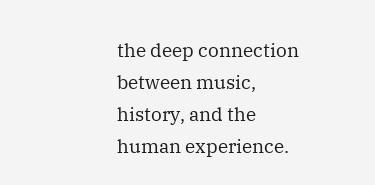the deep connection between music, history, and the human experience.